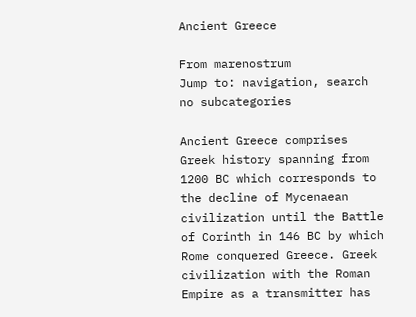Ancient Greece

From marenostrum
Jump to: navigation, search
no subcategories

Ancient Greece comprises Greek history spanning from 1200 BC which corresponds to the decline of Mycenaean civilization until the Battle of Corinth in 146 BC by which Rome conquered Greece. Greek civilization with the Roman Empire as a transmitter has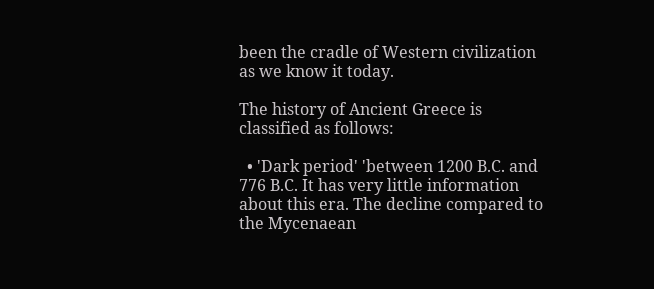been the cradle of Western civilization as we know it today.

The history of Ancient Greece is classified as follows:

  • 'Dark period' 'between 1200 B.C. and 776 B.C. It has very little information about this era. The decline compared to the Mycenaean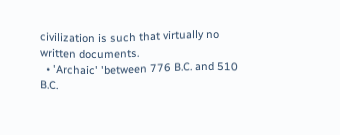civilization is such that virtually no written documents.
  • 'Archaic' 'between 776 B.C. and 510 B.C.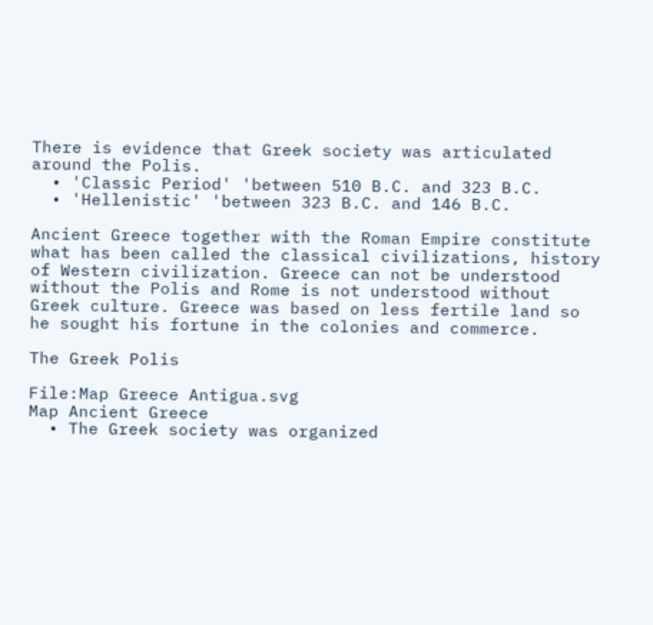There is evidence that Greek society was articulated around the Polis.
  • 'Classic Period' 'between 510 B.C. and 323 B.C.
  • 'Hellenistic' 'between 323 B.C. and 146 B.C.

Ancient Greece together with the Roman Empire constitute what has been called the classical civilizations, history of Western civilization. Greece can not be understood without the Polis and Rome is not understood without Greek culture. Greece was based on less fertile land so he sought his fortune in the colonies and commerce.

The Greek Polis

File:Map Greece Antigua.svg
Map Ancient Greece
  • The Greek society was organized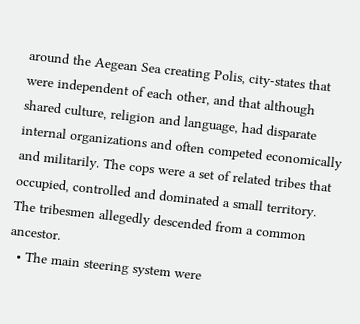around the Aegean Sea creating Polis, city-states that were independent of each other, and that although shared culture, religion and language, had disparate internal organizations and often competed economically and militarily. The cops were a set of related tribes that occupied, controlled and dominated a small territory. The tribesmen allegedly descended from a common ancestor.
  • The main steering system were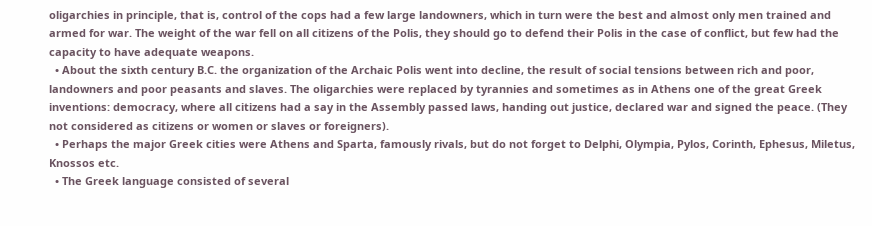oligarchies in principle, that is, control of the cops had a few large landowners, which in turn were the best and almost only men trained and armed for war. The weight of the war fell on all citizens of the Polis, they should go to defend their Polis in the case of conflict, but few had the capacity to have adequate weapons.
  • About the sixth century B.C. the organization of the Archaic Polis went into decline, the result of social tensions between rich and poor, landowners and poor peasants and slaves. The oligarchies were replaced by tyrannies and sometimes as in Athens one of the great Greek inventions: democracy, where all citizens had a say in the Assembly passed laws, handing out justice, declared war and signed the peace. (They not considered as citizens or women or slaves or foreigners).
  • Perhaps the major Greek cities were Athens and Sparta, famously rivals, but do not forget to Delphi, Olympia, Pylos, Corinth, Ephesus, Miletus, Knossos etc.
  • The Greek language consisted of several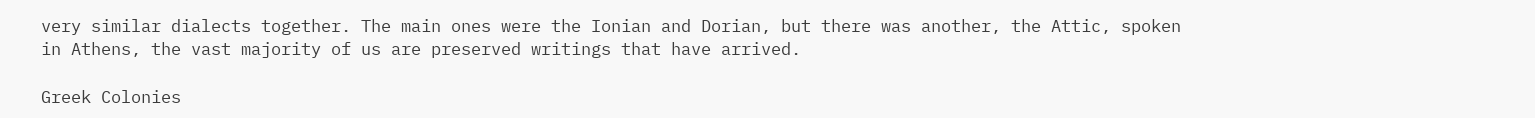very similar dialects together. The main ones were the Ionian and Dorian, but there was another, the Attic, spoken in Athens, the vast majority of us are preserved writings that have arrived.

Greek Colonies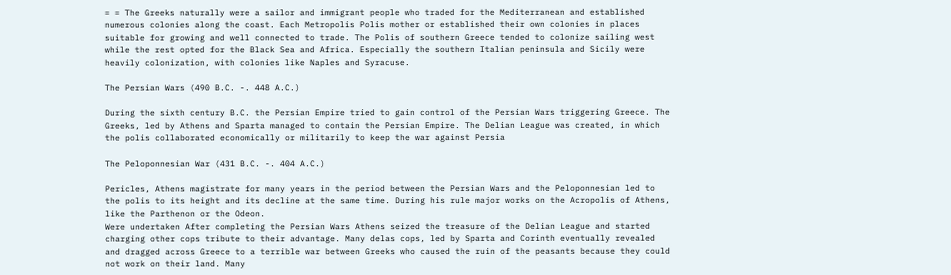= = The Greeks naturally were a sailor and immigrant people who traded for the Mediterranean and established numerous colonies along the coast. Each Metropolis Polis mother or established their own colonies in places suitable for growing and well connected to trade. The Polis of southern Greece tended to colonize sailing west while the rest opted for the Black Sea and Africa. Especially the southern Italian peninsula and Sicily were heavily colonization, with colonies like Naples and Syracuse.

The Persian Wars (490 B.C. -. 448 A.C.)

During the sixth century B.C. the Persian Empire tried to gain control of the Persian Wars triggering Greece. The Greeks, led by Athens and Sparta managed to contain the Persian Empire. The Delian League was created, in which the polis collaborated economically or militarily to keep the war against Persia

The Peloponnesian War (431 B.C. -. 404 A.C.)

Pericles, Athens magistrate for many years in the period between the Persian Wars and the Peloponnesian led to the polis to its height and its decline at the same time. During his rule major works on the Acropolis of Athens, like the Parthenon or the Odeon.
Were undertaken After completing the Persian Wars Athens seized the treasure of the Delian League and started charging other cops tribute to their advantage. Many delas cops, led by Sparta and Corinth eventually revealed and dragged across Greece to a terrible war between Greeks who caused the ruin of the peasants because they could not work on their land. Many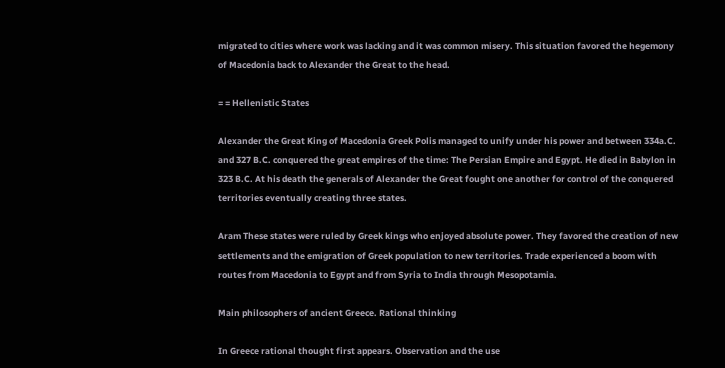migrated to cities where work was lacking and it was common misery. This situation favored the hegemony of Macedonia back to Alexander the Great to the head.

= = Hellenistic States

Alexander the Great King of Macedonia Greek Polis managed to unify under his power and between 334a.C. and 327 B.C. conquered the great empires of the time: The Persian Empire and Egypt. He died in Babylon in 323 B.C. At his death the generals of Alexander the Great fought one another for control of the conquered territories eventually creating three states.

Aram These states were ruled by Greek kings who enjoyed absolute power. They favored the creation of new settlements and the emigration of Greek population to new territories. Trade experienced a boom with routes from Macedonia to Egypt and from Syria to India through Mesopotamia.

Main philosophers of ancient Greece. Rational thinking

In Greece rational thought first appears. Observation and the use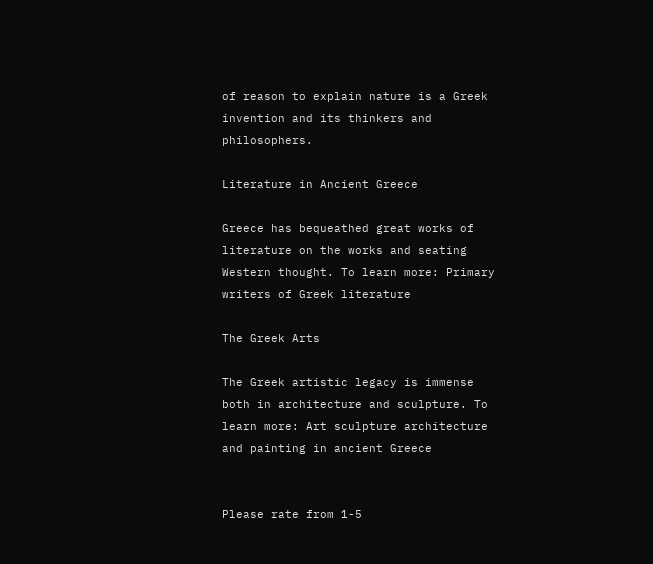of reason to explain nature is a Greek invention and its thinkers and philosophers.

Literature in Ancient Greece

Greece has bequeathed great works of literature on the works and seating Western thought. To learn more: Primary writers of Greek literature

The Greek Arts

The Greek artistic legacy is immense both in architecture and sculpture. To learn more: Art sculpture architecture and painting in ancient Greece


Please rate from 1-5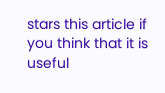stars this article if you think that it is useful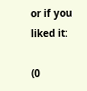or if you liked it:

(0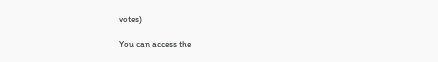votes)

You can access the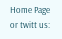Home Page or twitt us: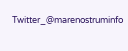Twitter_@marenostruminfo